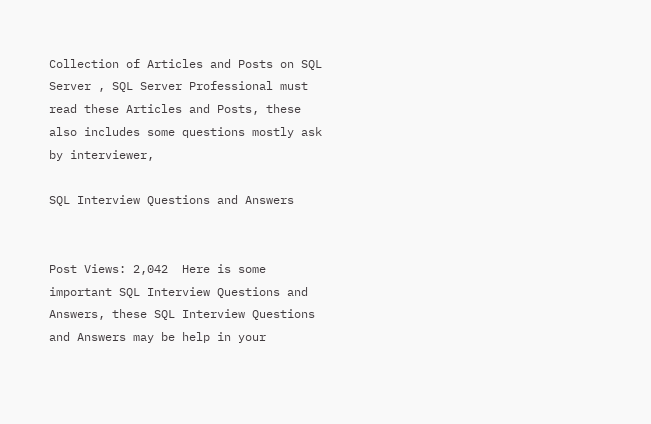Collection of Articles and Posts on SQL Server , SQL Server Professional must read these Articles and Posts, these also includes some questions mostly ask by interviewer,

SQL Interview Questions and Answers


Post Views: 2,042  Here is some important SQL Interview Questions and Answers, these SQL Interview Questions and Answers may be help in your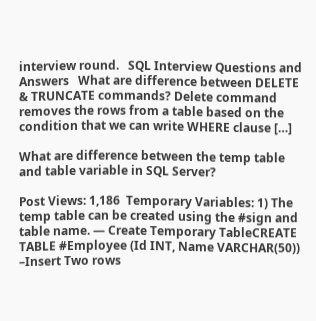interview round.   SQL Interview Questions and Answers   What are difference between DELETE & TRUNCATE commands? Delete command removes the rows from a table based on the condition that we can write WHERE clause […]

What are difference between the temp table and table variable in SQL Server?

Post Views: 1,186  Temporary Variables: 1) The temp table can be created using the #sign and table name. — Create Temporary TableCREATE TABLE #Employee (Id INT, Name VARCHAR(50)) –Insert Two rows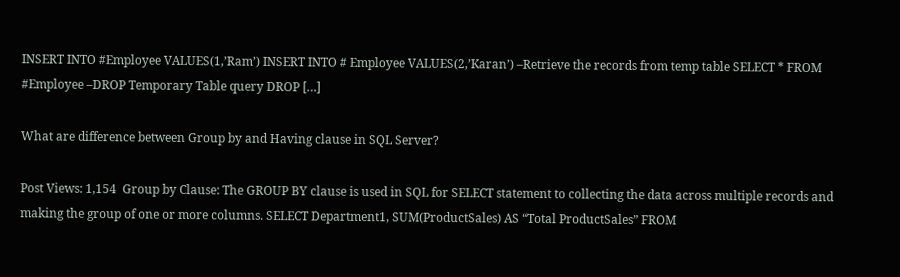INSERT INTO #Employee VALUES(1,’Ram’) INSERT INTO # Employee VALUES(2,’Karan’) –Retrieve the records from temp table SELECT * FROM #Employee –DROP Temporary Table query DROP […]

What are difference between Group by and Having clause in SQL Server?

Post Views: 1,154  Group by Clause: The GROUP BY clause is used in SQL for SELECT statement to collecting the data across multiple records and making the group of one or more columns. SELECT Department1, SUM(ProductSales) AS “Total ProductSales” FROM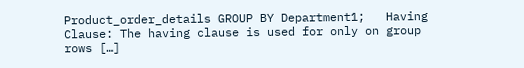Product_order_details GROUP BY Department1;   Having Clause: The having clause is used for only on group rows […]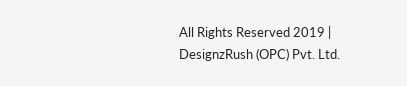All Rights Reserved 2019 | DesignzRush (OPC) Pvt. Ltd.